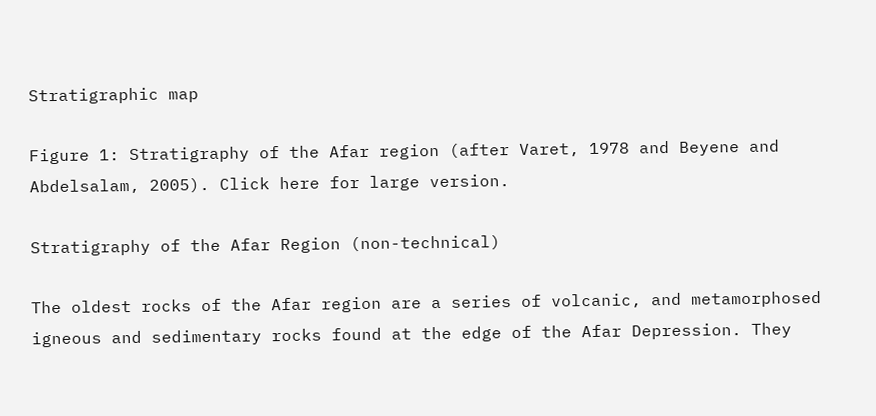Stratigraphic map

Figure 1: Stratigraphy of the Afar region (after Varet, 1978 and Beyene and Abdelsalam, 2005). Click here for large version.

Stratigraphy of the Afar Region (non-technical)

The oldest rocks of the Afar region are a series of volcanic, and metamorphosed igneous and sedimentary rocks found at the edge of the Afar Depression. They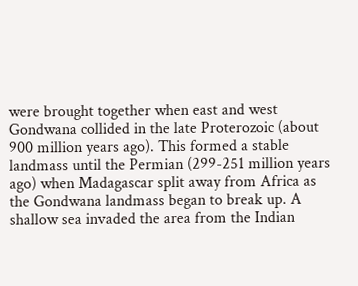were brought together when east and west Gondwana collided in the late Proterozoic (about 900 million years ago). This formed a stable landmass until the Permian (299-251 million years ago) when Madagascar split away from Africa as the Gondwana landmass began to break up. A shallow sea invaded the area from the Indian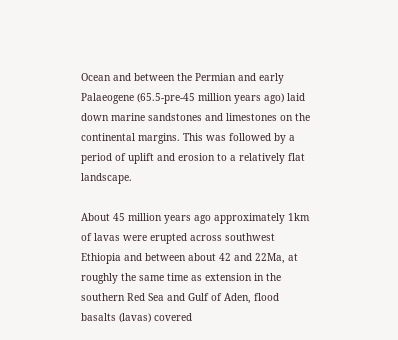Ocean and between the Permian and early Palaeogene (65.5-pre-45 million years ago) laid down marine sandstones and limestones on the continental margins. This was followed by a period of uplift and erosion to a relatively flat landscape.

About 45 million years ago approximately 1km of lavas were erupted across southwest Ethiopia and between about 42 and 22Ma, at roughly the same time as extension in the southern Red Sea and Gulf of Aden, flood basalts (lavas) covered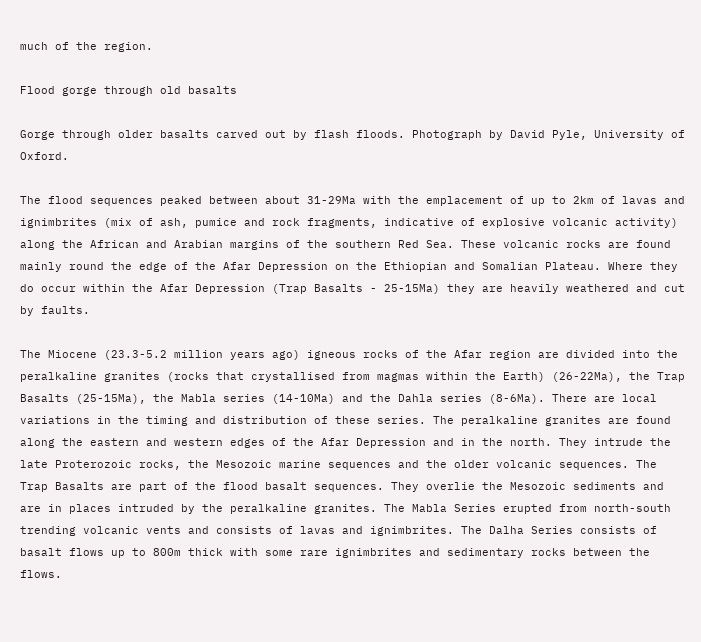much of the region.

Flood gorge through old basalts

Gorge through older basalts carved out by flash floods. Photograph by David Pyle, University of Oxford.

The flood sequences peaked between about 31-29Ma with the emplacement of up to 2km of lavas and ignimbrites (mix of ash, pumice and rock fragments, indicative of explosive volcanic activity) along the African and Arabian margins of the southern Red Sea. These volcanic rocks are found mainly round the edge of the Afar Depression on the Ethiopian and Somalian Plateau. Where they do occur within the Afar Depression (Trap Basalts - 25-15Ma) they are heavily weathered and cut by faults.

The Miocene (23.3-5.2 million years ago) igneous rocks of the Afar region are divided into the peralkaline granites (rocks that crystallised from magmas within the Earth) (26-22Ma), the Trap Basalts (25-15Ma), the Mabla series (14-10Ma) and the Dahla series (8-6Ma). There are local variations in the timing and distribution of these series. The peralkaline granites are found along the eastern and western edges of the Afar Depression and in the north. They intrude the late Proterozoic rocks, the Mesozoic marine sequences and the older volcanic sequences. The Trap Basalts are part of the flood basalt sequences. They overlie the Mesozoic sediments and are in places intruded by the peralkaline granites. The Mabla Series erupted from north-south trending volcanic vents and consists of lavas and ignimbrites. The Dalha Series consists of basalt flows up to 800m thick with some rare ignimbrites and sedimentary rocks between the flows.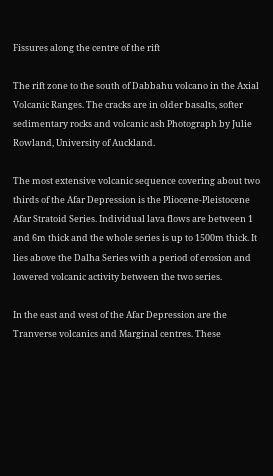Fissures along the centre of the rift

The rift zone to the south of Dabbahu volcano in the Axial Volcanic Ranges. The cracks are in older basalts, softer sedimentary rocks and volcanic ash Photograph by Julie Rowland, University of Auckland.

The most extensive volcanic sequence covering about two thirds of the Afar Depression is the Pliocene-Pleistocene Afar Stratoid Series. Individual lava flows are between 1 and 6m thick and the whole series is up to 1500m thick. It lies above the Dalha Series with a period of erosion and lowered volcanic activity between the two series.

In the east and west of the Afar Depression are the Tranverse volcanics and Marginal centres. These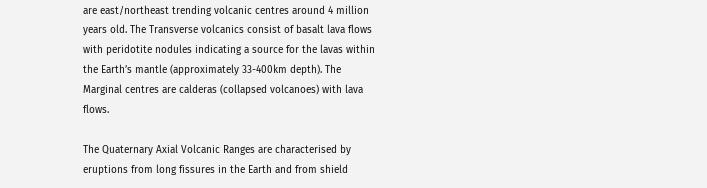are east/northeast trending volcanic centres around 4 million years old. The Transverse volcanics consist of basalt lava flows with peridotite nodules indicating a source for the lavas within the Earth’s mantle (approximately 33-400km depth). The Marginal centres are calderas (collapsed volcanoes) with lava flows.

The Quaternary Axial Volcanic Ranges are characterised by eruptions from long fissures in the Earth and from shield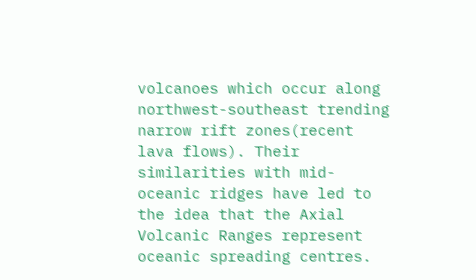volcanoes which occur along northwest-southeast trending narrow rift zones(recent lava flows). Their similarities with mid-oceanic ridges have led to the idea that the Axial Volcanic Ranges represent oceanic spreading centres.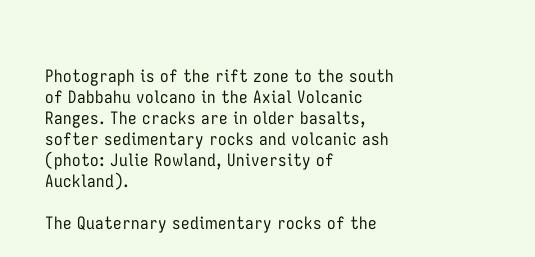Photograph is of the rift zone to the south of Dabbahu volcano in the Axial Volcanic Ranges. The cracks are in older basalts, softer sedimentary rocks and volcanic ash (photo: Julie Rowland, University of Auckland).

The Quaternary sedimentary rocks of the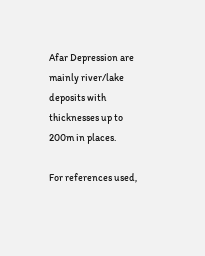Afar Depression are mainly river/lake deposits with thicknesses up to 200m in places.

For references used,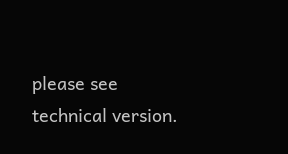please see technical version.